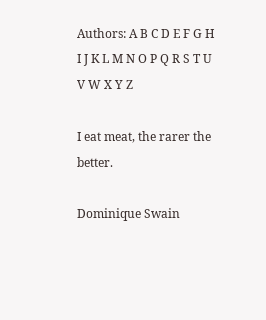Authors: A B C D E F G H I J K L M N O P Q R S T U V W X Y Z

I eat meat, the rarer the better.

Dominique Swain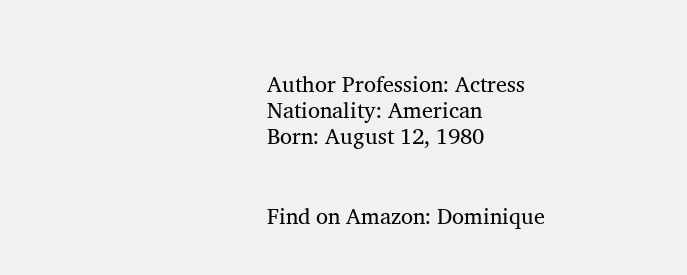Author Profession: Actress
Nationality: American
Born: August 12, 1980


Find on Amazon: Dominique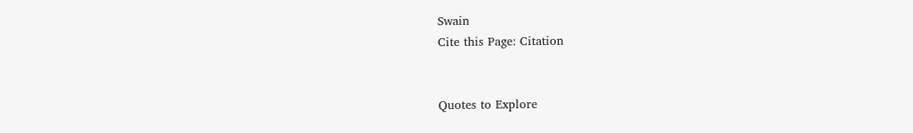Swain
Cite this Page: Citation


Quotes to Explore